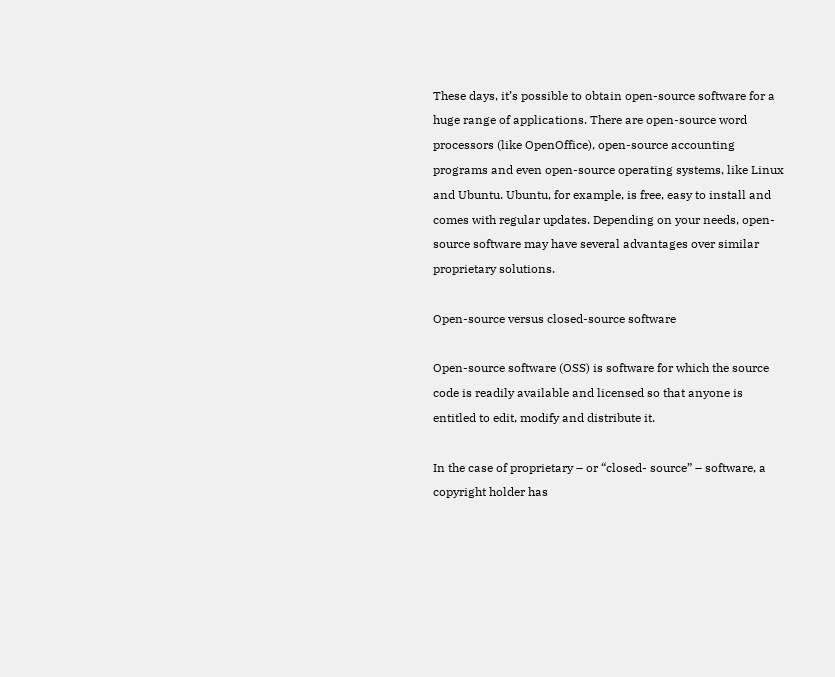These days, it’s possible to obtain open-source software for a huge range of applications. There are open-source word processors (like OpenOffice), open-source accounting programs and even open-source operating systems, like Linux and Ubuntu. Ubuntu, for example, is free, easy to install and comes with regular updates. Depending on your needs, open-source software may have several advantages over similar proprietary solutions.

Open-source versus closed-source software

Open-source software (OSS) is software for which the source code is readily available and licensed so that anyone is entitled to edit, modify and distribute it.

In the case of proprietary – or “closed- source” – software, a copyright holder has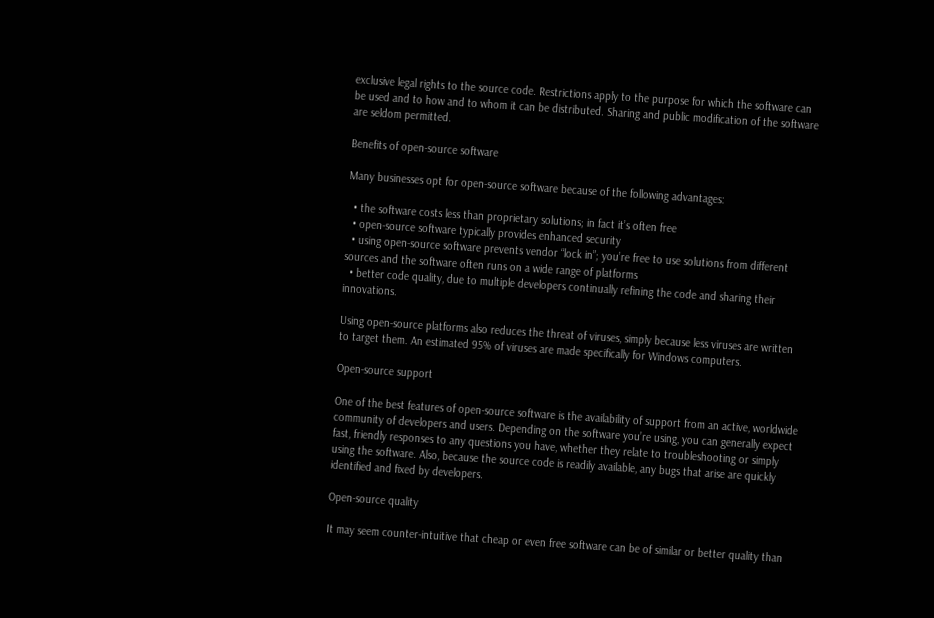exclusive legal rights to the source code. Restrictions apply to the purpose for which the software can be used and to how and to whom it can be distributed. Sharing and public modification of the software are seldom permitted.

Benefits of open-source software

Many businesses opt for open-source software because of the following advantages:

  • the software costs less than proprietary solutions; in fact it’s often free
  • open-source software typically provides enhanced security
  • using open-source software prevents vendor “lock in”; you’re free to use solutions from different sources and the software often runs on a wide range of platforms
  • better code quality, due to multiple developers continually refining the code and sharing their innovations.

Using open-source platforms also reduces the threat of viruses, simply because less viruses are written to target them. An estimated 95% of viruses are made specifically for Windows computers.

Open-source support

One of the best features of open-source software is the availability of support from an active, worldwide community of developers and users. Depending on the software you’re using, you can generally expect fast, friendly responses to any questions you have, whether they relate to troubleshooting or simply using the software. Also, because the source code is readily available, any bugs that arise are quickly identified and fixed by developers.

Open-source quality

It may seem counter-intuitive that cheap or even free software can be of similar or better quality than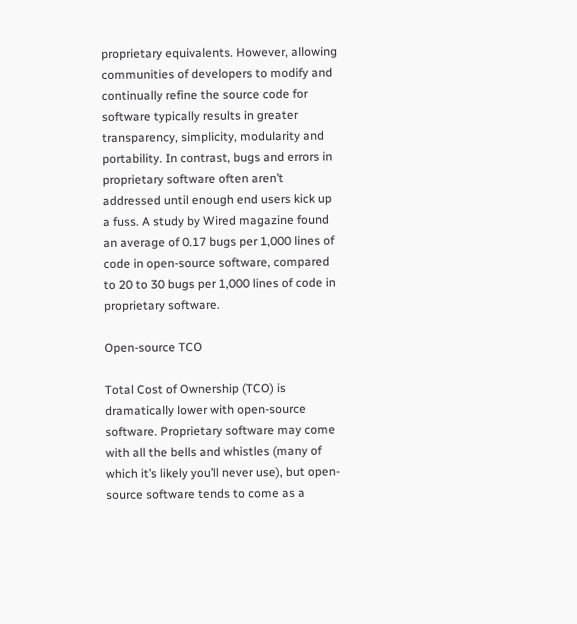proprietary equivalents. However, allowing communities of developers to modify and continually refine the source code for software typically results in greater transparency, simplicity, modularity and portability. In contrast, bugs and errors in proprietary software often aren’t addressed until enough end users kick up a fuss. A study by Wired magazine found an average of 0.17 bugs per 1,000 lines of code in open-source software, compared to 20 to 30 bugs per 1,000 lines of code in proprietary software.

Open-source TCO

Total Cost of Ownership (TCO) is dramatically lower with open-source software. Proprietary software may come with all the bells and whistles (many of which it’s likely you’ll never use), but open-source software tends to come as a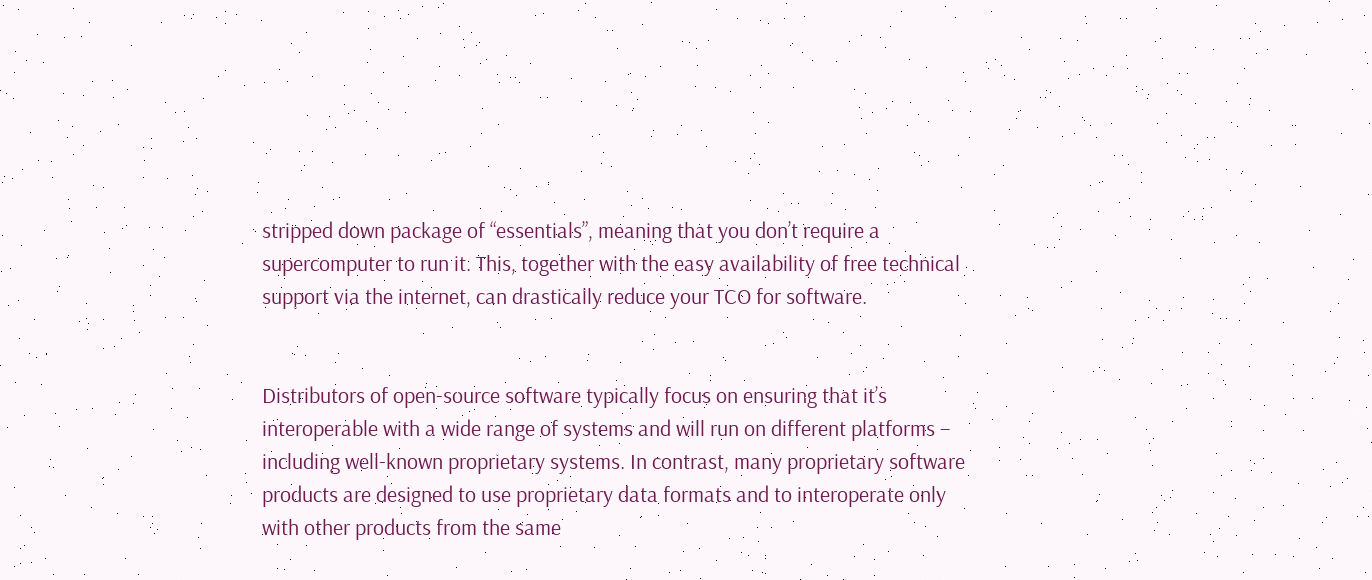stripped down package of “essentials”, meaning that you don’t require a supercomputer to run it. This, together with the easy availability of free technical support via the internet, can drastically reduce your TCO for software.


Distributors of open-source software typically focus on ensuring that it’s interoperable with a wide range of systems and will run on different platforms – including well-known proprietary systems. In contrast, many proprietary software products are designed to use proprietary data formats and to interoperate only with other products from the same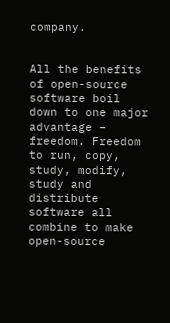company.


All the benefits of open-source software boil down to one major advantage – freedom. Freedom to run, copy, study, modify, study and distribute software all combine to make open-source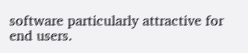software particularly attractive for end users.